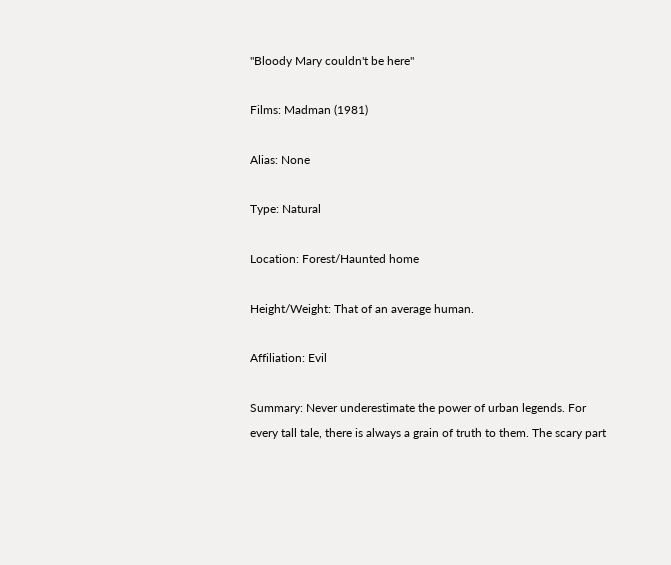"Bloody Mary couldn't be here"

Films: Madman (1981)

Alias: None

Type: Natural

Location: Forest/Haunted home

Height/Weight: That of an average human.

Affiliation: Evil

Summary: Never underestimate the power of urban legends. For every tall tale, there is always a grain of truth to them. The scary part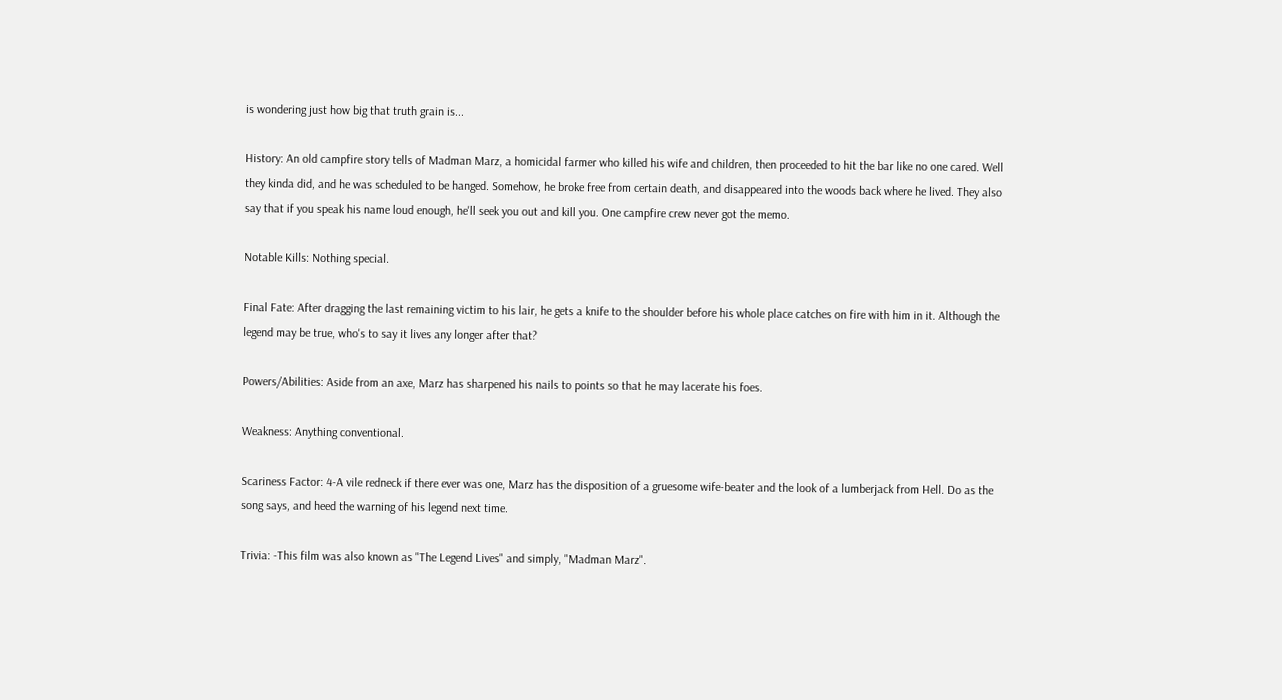is wondering just how big that truth grain is...

History: An old campfire story tells of Madman Marz, a homicidal farmer who killed his wife and children, then proceeded to hit the bar like no one cared. Well they kinda did, and he was scheduled to be hanged. Somehow, he broke free from certain death, and disappeared into the woods back where he lived. They also say that if you speak his name loud enough, he'll seek you out and kill you. One campfire crew never got the memo.

Notable Kills: Nothing special.

Final Fate: After dragging the last remaining victim to his lair, he gets a knife to the shoulder before his whole place catches on fire with him in it. Although the legend may be true, who's to say it lives any longer after that?

Powers/Abilities: Aside from an axe, Marz has sharpened his nails to points so that he may lacerate his foes.

Weakness: Anything conventional.

Scariness Factor: 4-A vile redneck if there ever was one, Marz has the disposition of a gruesome wife-beater and the look of a lumberjack from Hell. Do as the song says, and heed the warning of his legend next time.

Trivia: -This film was also known as "The Legend Lives" and simply, "Madman Marz".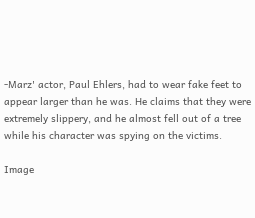-Marz' actor, Paul Ehlers, had to wear fake feet to appear larger than he was. He claims that they were extremely slippery, and he almost fell out of a tree while his character was spying on the victims.

Image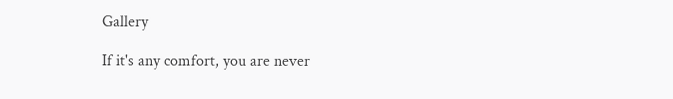Gallery

If it's any comfort, you are never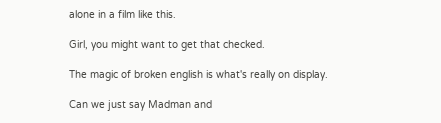alone in a film like this.

Girl, you might want to get that checked.

The magic of broken english is what's really on display.

Can we just say Madman and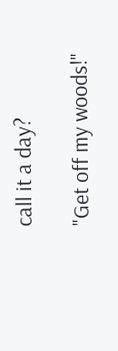call it a day?

"Get off my woods!"